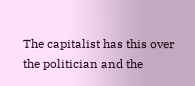The capitalist has this over the politician and the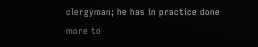clergyman; he has in practice done more to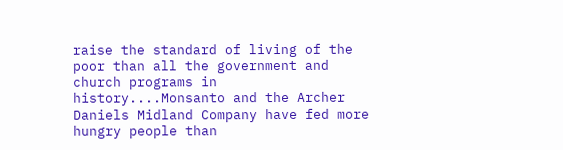raise the standard of living of the poor than all the government and church programs in history....Monsanto and the Archer Daniels Midland Company have fed more hungry people than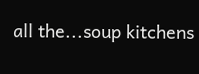all the...soup kitchens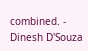combined. - Dinesh D'Souza